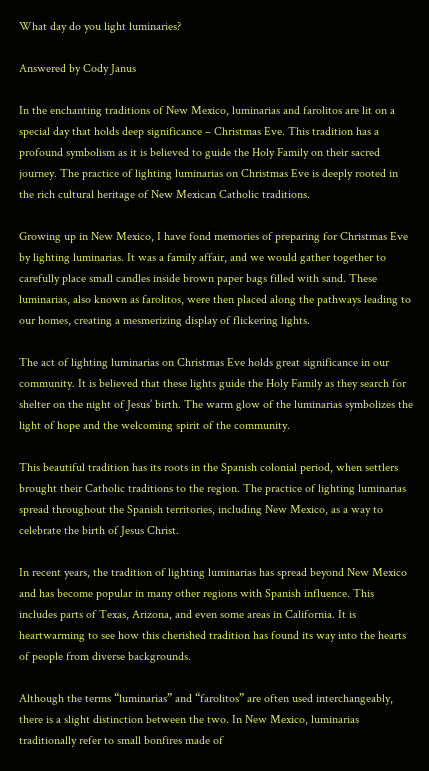What day do you light luminaries?

Answered by Cody Janus

In the enchanting traditions of New Mexico, luminarias and farolitos are lit on a special day that holds deep significance – Christmas Eve. This tradition has a profound symbolism as it is believed to guide the Holy Family on their sacred journey. The practice of lighting luminarias on Christmas Eve is deeply rooted in the rich cultural heritage of New Mexican Catholic traditions.

Growing up in New Mexico, I have fond memories of preparing for Christmas Eve by lighting luminarias. It was a family affair, and we would gather together to carefully place small candles inside brown paper bags filled with sand. These luminarias, also known as farolitos, were then placed along the pathways leading to our homes, creating a mesmerizing display of flickering lights.

The act of lighting luminarias on Christmas Eve holds great significance in our community. It is believed that these lights guide the Holy Family as they search for shelter on the night of Jesus’ birth. The warm glow of the luminarias symbolizes the light of hope and the welcoming spirit of the community.

This beautiful tradition has its roots in the Spanish colonial period, when settlers brought their Catholic traditions to the region. The practice of lighting luminarias spread throughout the Spanish territories, including New Mexico, as a way to celebrate the birth of Jesus Christ.

In recent years, the tradition of lighting luminarias has spread beyond New Mexico and has become popular in many other regions with Spanish influence. This includes parts of Texas, Arizona, and even some areas in California. It is heartwarming to see how this cherished tradition has found its way into the hearts of people from diverse backgrounds.

Although the terms “luminarias” and “farolitos” are often used interchangeably, there is a slight distinction between the two. In New Mexico, luminarias traditionally refer to small bonfires made of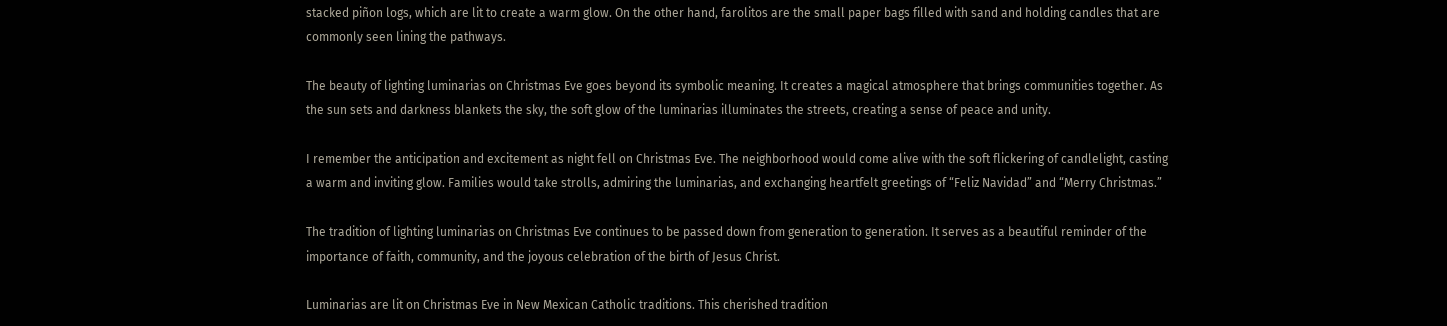stacked piñon logs, which are lit to create a warm glow. On the other hand, farolitos are the small paper bags filled with sand and holding candles that are commonly seen lining the pathways.

The beauty of lighting luminarias on Christmas Eve goes beyond its symbolic meaning. It creates a magical atmosphere that brings communities together. As the sun sets and darkness blankets the sky, the soft glow of the luminarias illuminates the streets, creating a sense of peace and unity.

I remember the anticipation and excitement as night fell on Christmas Eve. The neighborhood would come alive with the soft flickering of candlelight, casting a warm and inviting glow. Families would take strolls, admiring the luminarias, and exchanging heartfelt greetings of “Feliz Navidad” and “Merry Christmas.”

The tradition of lighting luminarias on Christmas Eve continues to be passed down from generation to generation. It serves as a beautiful reminder of the importance of faith, community, and the joyous celebration of the birth of Jesus Christ.

Luminarias are lit on Christmas Eve in New Mexican Catholic traditions. This cherished tradition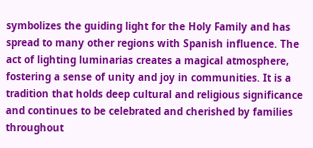symbolizes the guiding light for the Holy Family and has spread to many other regions with Spanish influence. The act of lighting luminarias creates a magical atmosphere, fostering a sense of unity and joy in communities. It is a tradition that holds deep cultural and religious significance and continues to be celebrated and cherished by families throughout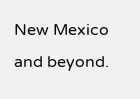New Mexico and beyond.